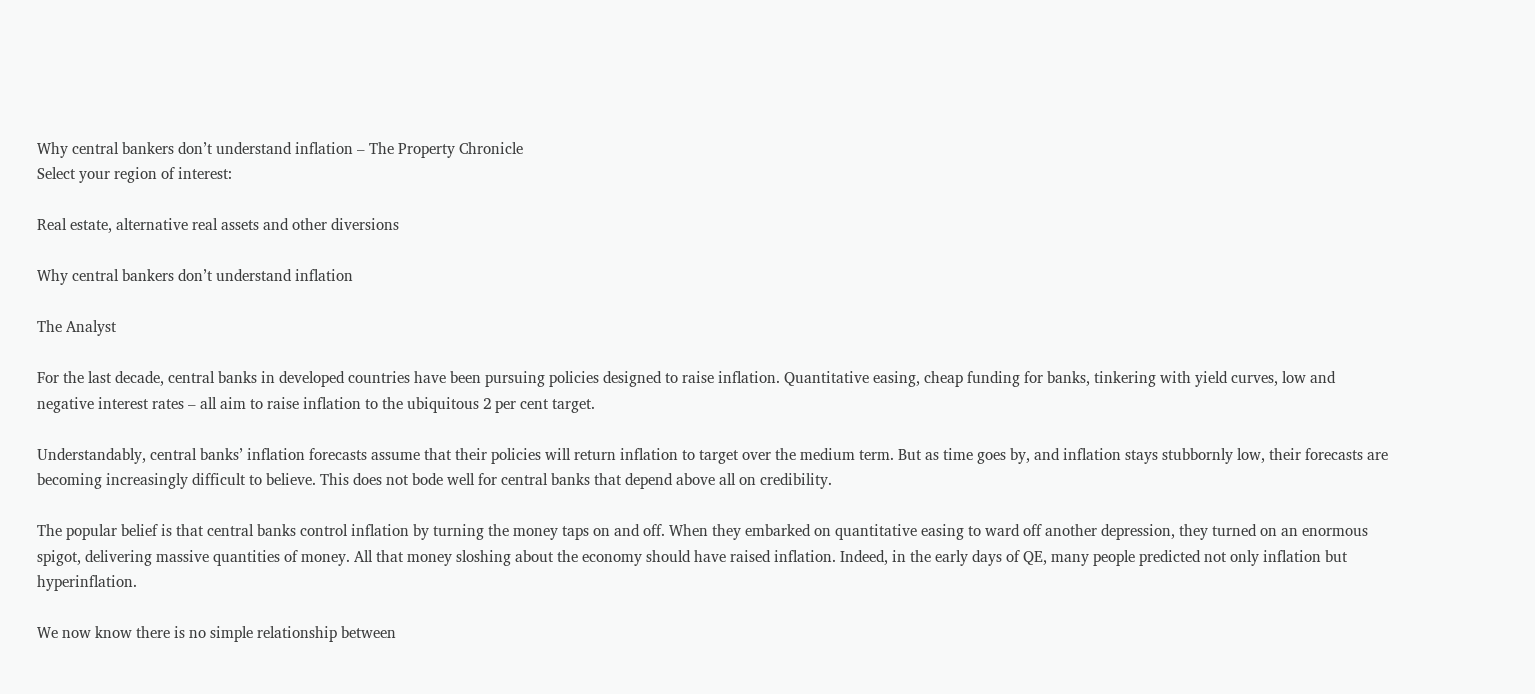Why central bankers don’t understand inflation – The Property Chronicle
Select your region of interest:

Real estate, alternative real assets and other diversions

Why central bankers don’t understand inflation

The Analyst

For the last decade, central banks in developed countries have been pursuing policies designed to raise inflation. Quantitative easing, cheap funding for banks, tinkering with yield curves, low and negative interest rates – all aim to raise inflation to the ubiquitous 2 per cent target.

Understandably, central banks’ inflation forecasts assume that their policies will return inflation to target over the medium term. But as time goes by, and inflation stays stubbornly low, their forecasts are becoming increasingly difficult to believe. This does not bode well for central banks that depend above all on credibility.

The popular belief is that central banks control inflation by turning the money taps on and off. When they embarked on quantitative easing to ward off another depression, they turned on an enormous spigot, delivering massive quantities of money. All that money sloshing about the economy should have raised inflation. Indeed, in the early days of QE, many people predicted not only inflation but hyperinflation.

We now know there is no simple relationship between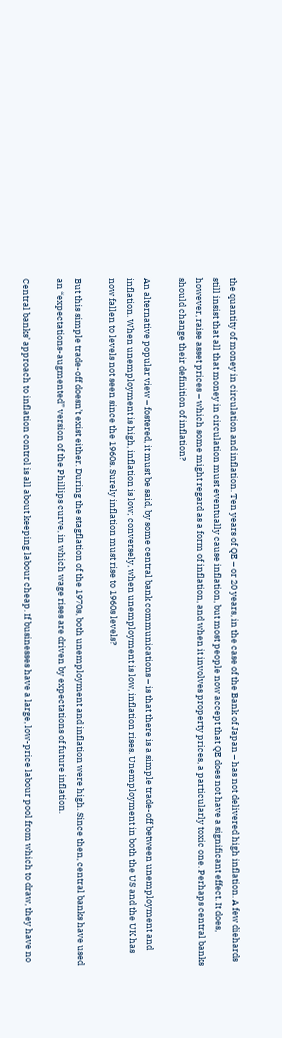the quantity of money in circulation and inflation. Ten years of QE – or 20 years, in the case of the Bank of Japan – has not delivered high inflation. A few diehards still insist that all that money in circulation must eventually cause inflation, but most people now accept that QE does not have a significant effect. It does, however, raise asset prices – which some might regard as a form of inflation, and when it involves property prices, a particularly toxic one. Perhaps central banks should change their definition of inflation?

An alternative popular view – fostered, it must be said, by some central bank communications – is that there is a simple trade-off between unemployment and inflation. When unemployment is high, inflation is low; conversely, when unemployment is low, inflation rises. Unemployment in both the US and the UK has now fallen to levels not seen since the 1960s. Surely inflation must rise to 1960s levels?

But this simple trade-off doesn’t exist either. During the stagflation of the 1970s, both unemployment and inflation were high. Since then, central banks have used an “expectations-augmented” version of the Phillips curve, in which wage rises are driven by expectations of future inflation.

Central banks’ approach to inflation control is all about keeping labour cheap. If businesses have a large, low-price labour pool from which to draw, they have no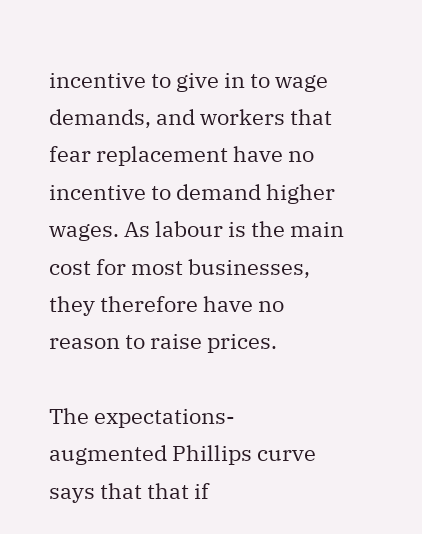incentive to give in to wage demands, and workers that fear replacement have no incentive to demand higher wages. As labour is the main cost for most businesses, they therefore have no reason to raise prices.

The expectations-augmented Phillips curve says that that if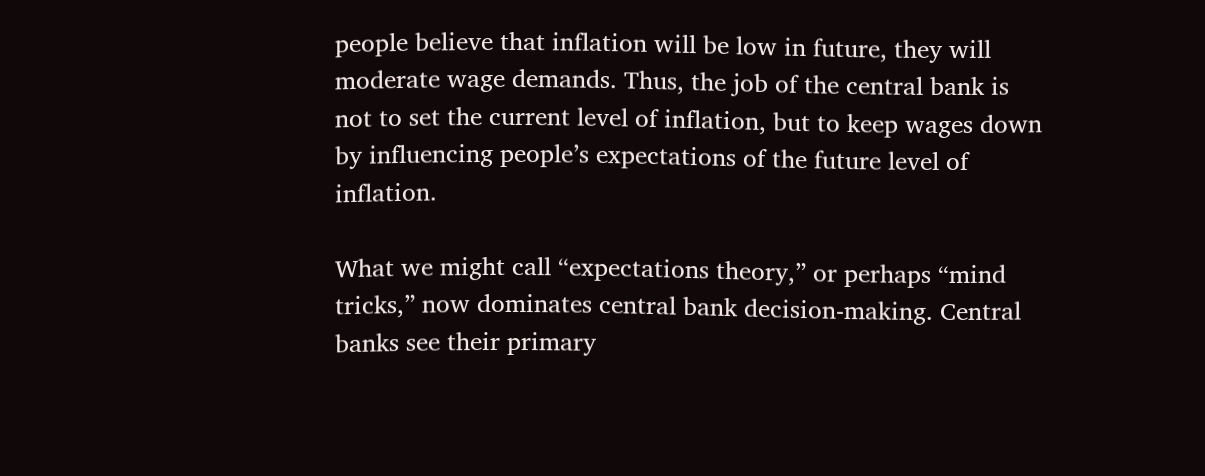people believe that inflation will be low in future, they will moderate wage demands. Thus, the job of the central bank is not to set the current level of inflation, but to keep wages down by influencing people’s expectations of the future level of inflation.

What we might call “expectations theory,” or perhaps “mind tricks,” now dominates central bank decision-making. Central banks see their primary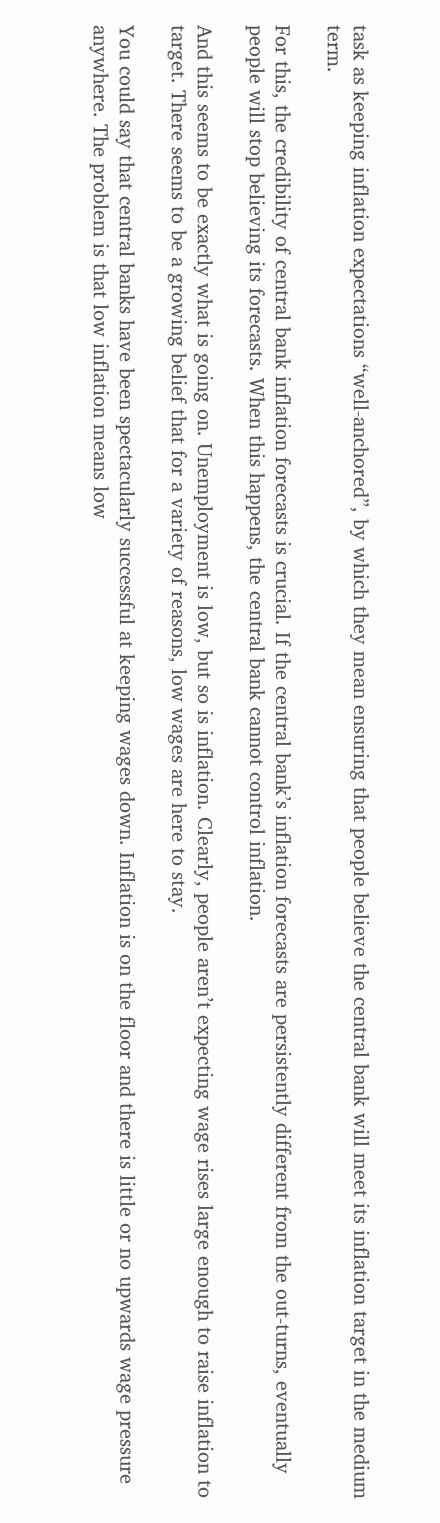task as keeping inflation expectations “well-anchored”, by which they mean ensuring that people believe the central bank will meet its inflation target in the medium term.

For this, the credibility of central bank inflation forecasts is crucial. If the central bank’s inflation forecasts are persistently different from the out-turns, eventually people will stop believing its forecasts. When this happens, the central bank cannot control inflation.

And this seems to be exactly what is going on. Unemployment is low, but so is inflation. Clearly, people aren’t expecting wage rises large enough to raise inflation to target. There seems to be a growing belief that for a variety of reasons, low wages are here to stay.

You could say that central banks have been spectacularly successful at keeping wages down. Inflation is on the floor and there is little or no upwards wage pressure anywhere. The problem is that low inflation means low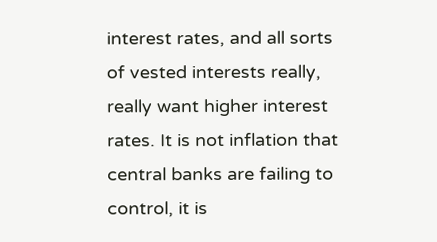interest rates, and all sorts of vested interests really, really want higher interest rates. It is not inflation that central banks are failing to control, it is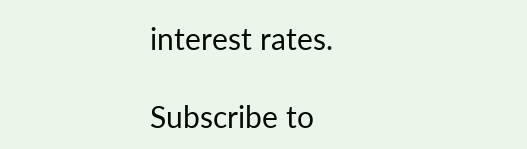interest rates.

Subscribe to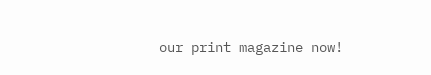our print magazine now!